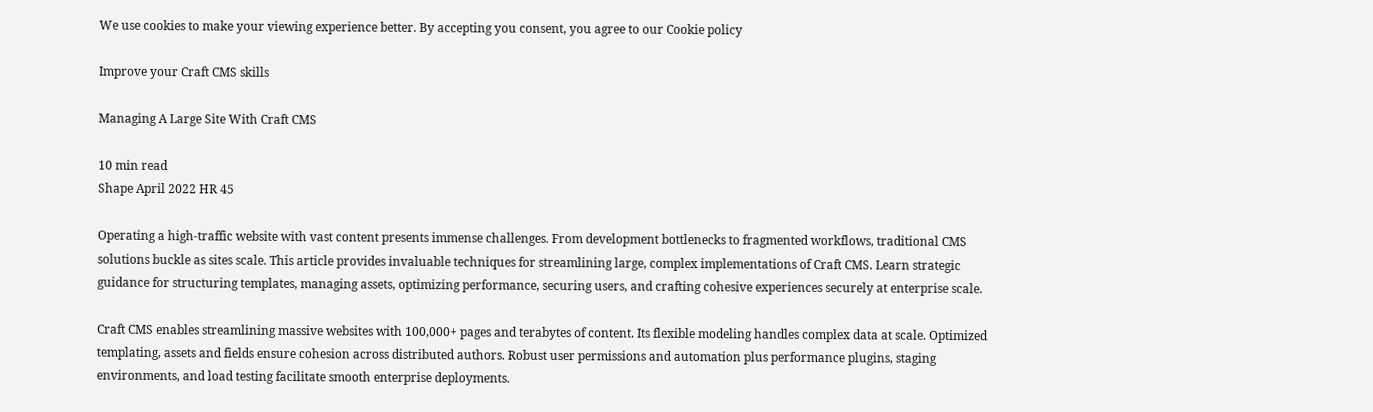We use cookies to make your viewing experience better. By accepting you consent, you agree to our Cookie policy

Improve your Craft CMS skills

Managing A Large Site With Craft CMS

10 min read
Shape April 2022 HR 45

Operating a high-traffic website with vast content presents immense challenges. From development bottlenecks to fragmented workflows, traditional CMS solutions buckle as sites scale. This article provides invaluable techniques for streamlining large, complex implementations of Craft CMS. Learn strategic guidance for structuring templates, managing assets, optimizing performance, securing users, and crafting cohesive experiences securely at enterprise scale.

Craft CMS enables streamlining massive websites with 100,000+ pages and terabytes of content. Its flexible modeling handles complex data at scale. Optimized templating, assets and fields ensure cohesion across distributed authors. Robust user permissions and automation plus performance plugins, staging environments, and load testing facilitate smooth enterprise deployments.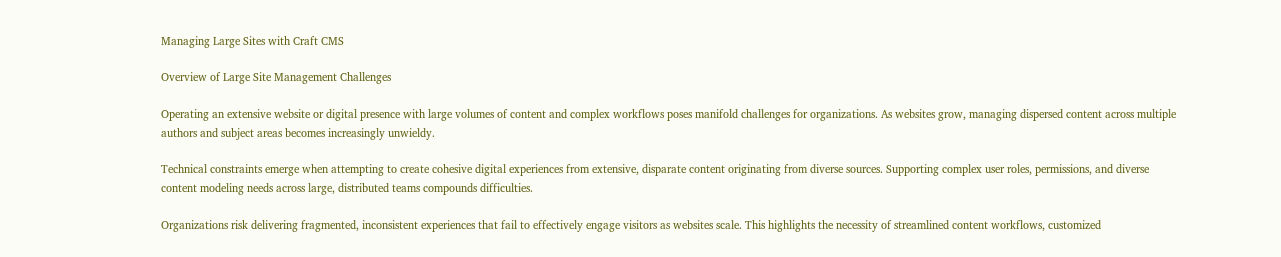Managing Large Sites with Craft CMS

Overview of Large Site Management Challenges

Operating an extensive website or digital presence with large volumes of content and complex workflows poses manifold challenges for organizations. As websites grow, managing dispersed content across multiple authors and subject areas becomes increasingly unwieldy.

Technical constraints emerge when attempting to create cohesive digital experiences from extensive, disparate content originating from diverse sources. Supporting complex user roles, permissions, and diverse content modeling needs across large, distributed teams compounds difficulties.

Organizations risk delivering fragmented, inconsistent experiences that fail to effectively engage visitors as websites scale. This highlights the necessity of streamlined content workflows, customized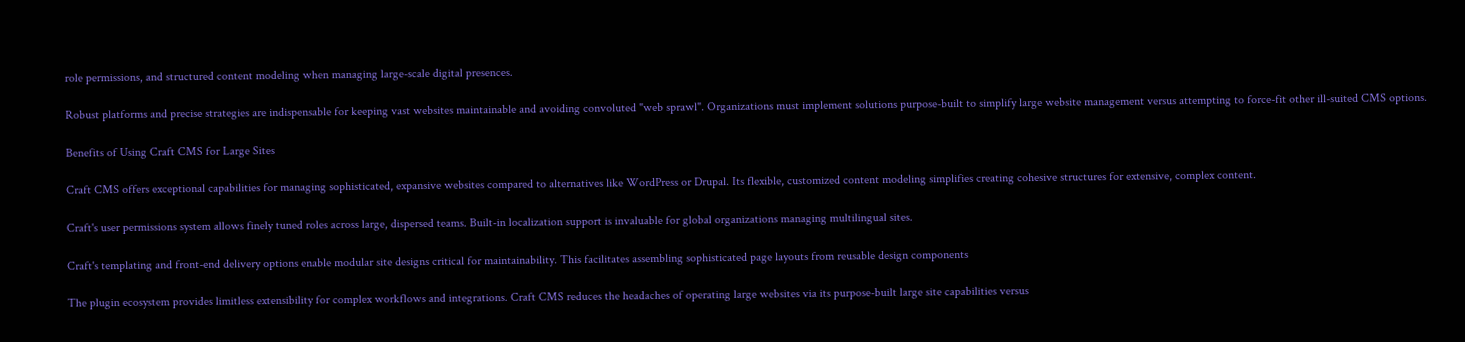role permissions, and structured content modeling when managing large-scale digital presences.

Robust platforms and precise strategies are indispensable for keeping vast websites maintainable and avoiding convoluted "web sprawl". Organizations must implement solutions purpose-built to simplify large website management versus attempting to force-fit other ill-suited CMS options.

Benefits of Using Craft CMS for Large Sites

Craft CMS offers exceptional capabilities for managing sophisticated, expansive websites compared to alternatives like WordPress or Drupal. Its flexible, customized content modeling simplifies creating cohesive structures for extensive, complex content.

Craft's user permissions system allows finely tuned roles across large, dispersed teams. Built-in localization support is invaluable for global organizations managing multilingual sites.

Craft's templating and front-end delivery options enable modular site designs critical for maintainability. This facilitates assembling sophisticated page layouts from reusable design components

The plugin ecosystem provides limitless extensibility for complex workflows and integrations. Craft CMS reduces the headaches of operating large websites via its purpose-built large site capabilities versus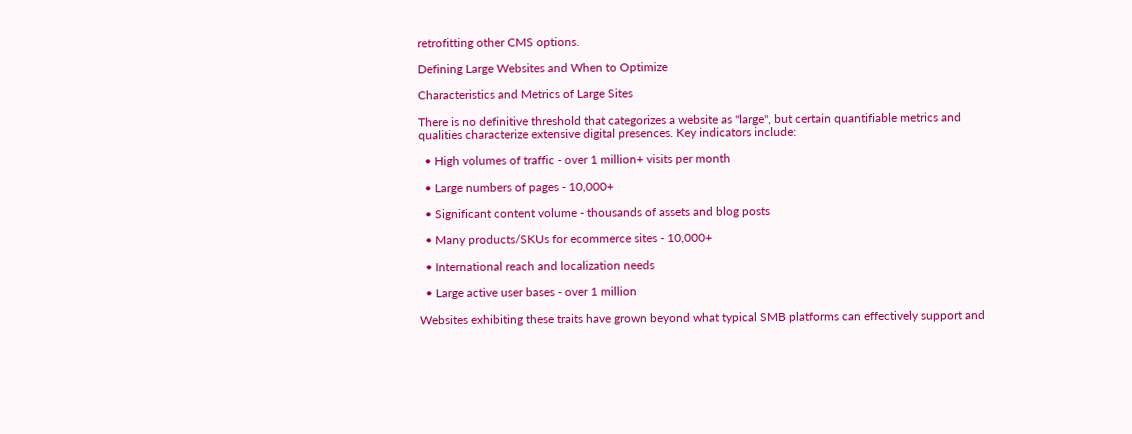retrofitting other CMS options.

Defining Large Websites and When to Optimize

Characteristics and Metrics of Large Sites

There is no definitive threshold that categorizes a website as "large", but certain quantifiable metrics and qualities characterize extensive digital presences. Key indicators include:

  • High volumes of traffic - over 1 million+ visits per month

  • Large numbers of pages - 10,000+

  • Significant content volume - thousands of assets and blog posts

  • Many products/SKUs for ecommerce sites - 10,000+

  • International reach and localization needs

  • Large active user bases - over 1 million

Websites exhibiting these traits have grown beyond what typical SMB platforms can effectively support and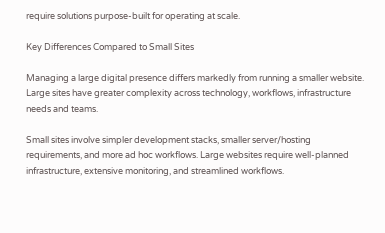require solutions purpose-built for operating at scale.

Key Differences Compared to Small Sites

Managing a large digital presence differs markedly from running a smaller website. Large sites have greater complexity across technology, workflows, infrastructure needs and teams.

Small sites involve simpler development stacks, smaller server/hosting requirements, and more ad hoc workflows. Large websites require well-planned infrastructure, extensive monitoring, and streamlined workflows.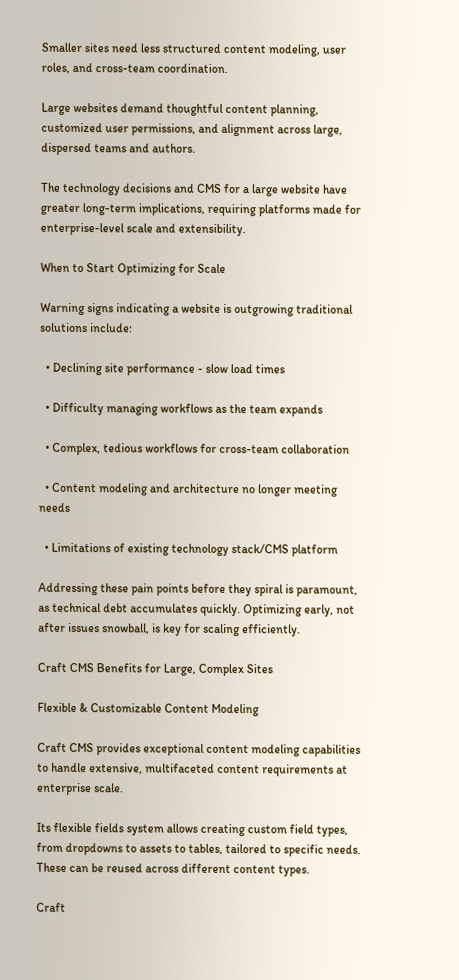Smaller sites need less structured content modeling, user roles, and cross-team coordination.

Large websites demand thoughtful content planning, customized user permissions, and alignment across large, dispersed teams and authors.

The technology decisions and CMS for a large website have greater long-term implications, requiring platforms made for enterprise-level scale and extensibility.

When to Start Optimizing for Scale

Warning signs indicating a website is outgrowing traditional solutions include:

  • Declining site performance - slow load times

  • Difficulty managing workflows as the team expands

  • Complex, tedious workflows for cross-team collaboration

  • Content modeling and architecture no longer meeting needs

  • Limitations of existing technology stack/CMS platform

Addressing these pain points before they spiral is paramount, as technical debt accumulates quickly. Optimizing early, not after issues snowball, is key for scaling efficiently.

Craft CMS Benefits for Large, Complex Sites

Flexible & Customizable Content Modeling

Craft CMS provides exceptional content modeling capabilities to handle extensive, multifaceted content requirements at enterprise scale.

Its flexible fields system allows creating custom field types, from dropdowns to assets to tables, tailored to specific needs. These can be reused across different content types.

Craft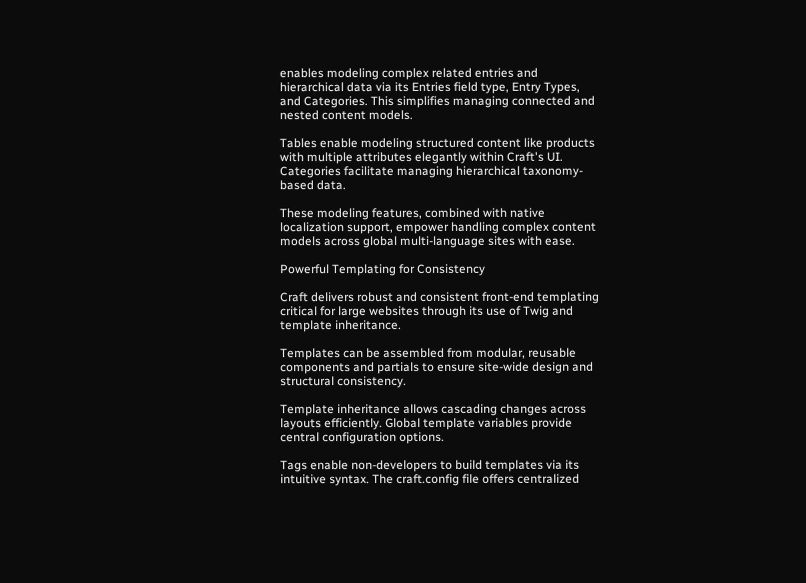enables modeling complex related entries and hierarchical data via its Entries field type, Entry Types, and Categories. This simplifies managing connected and nested content models.

Tables enable modeling structured content like products with multiple attributes elegantly within Craft's UI. Categories facilitate managing hierarchical taxonomy-based data.

These modeling features, combined with native localization support, empower handling complex content models across global multi-language sites with ease.

Powerful Templating for Consistency

Craft delivers robust and consistent front-end templating critical for large websites through its use of Twig and template inheritance.

Templates can be assembled from modular, reusable components and partials to ensure site-wide design and structural consistency.

Template inheritance allows cascading changes across layouts efficiently. Global template variables provide central configuration options.

Tags enable non-developers to build templates via its intuitive syntax. The craft.config file offers centralized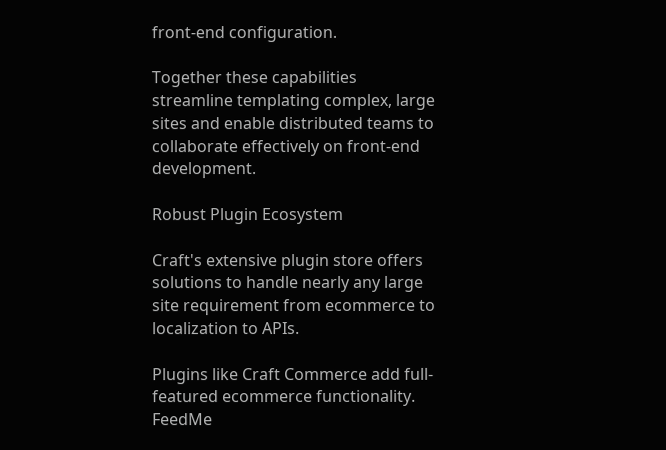front-end configuration.

Together these capabilities streamline templating complex, large sites and enable distributed teams to collaborate effectively on front-end development.

Robust Plugin Ecosystem

Craft's extensive plugin store offers solutions to handle nearly any large site requirement from ecommerce to localization to APIs.

Plugins like Craft Commerce add full-featured ecommerce functionality. FeedMe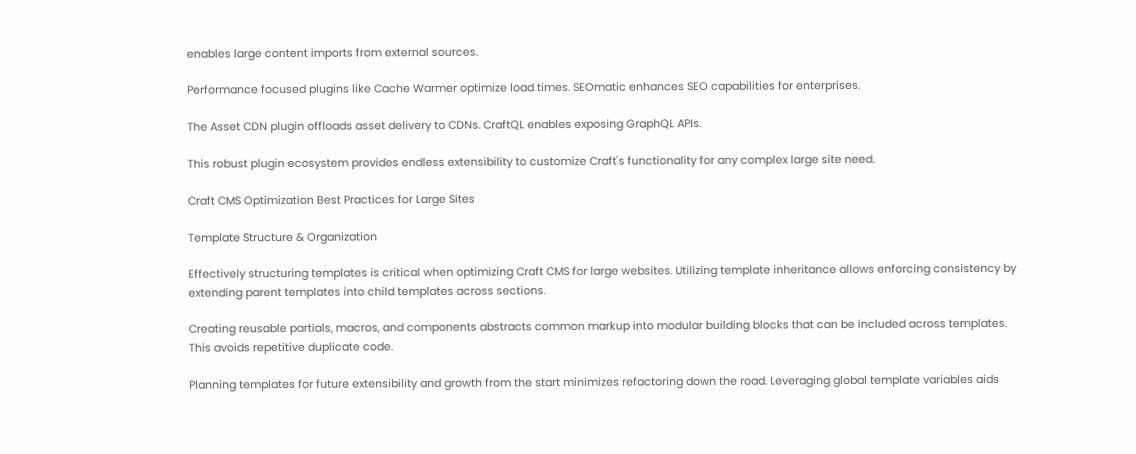enables large content imports from external sources.

Performance focused plugins like Cache Warmer optimize load times. SEOmatic enhances SEO capabilities for enterprises.

The Asset CDN plugin offloads asset delivery to CDNs. CraftQL enables exposing GraphQL APIs.

This robust plugin ecosystem provides endless extensibility to customize Craft's functionality for any complex large site need.

Craft CMS Optimization Best Practices for Large Sites

Template Structure & Organization

Effectively structuring templates is critical when optimizing Craft CMS for large websites. Utilizing template inheritance allows enforcing consistency by extending parent templates into child templates across sections.

Creating reusable partials, macros, and components abstracts common markup into modular building blocks that can be included across templates. This avoids repetitive duplicate code.

Planning templates for future extensibility and growth from the start minimizes refactoring down the road. Leveraging global template variables aids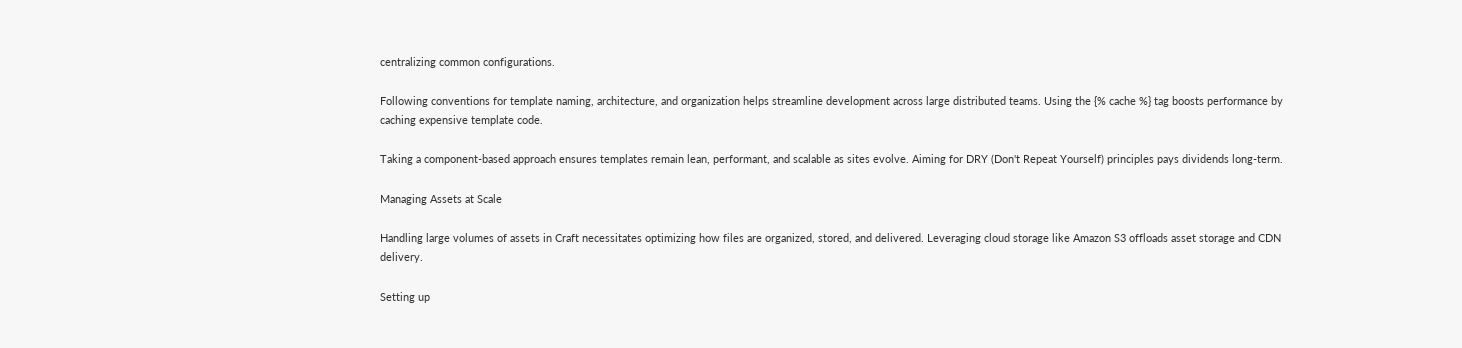centralizing common configurations.

Following conventions for template naming, architecture, and organization helps streamline development across large distributed teams. Using the {% cache %} tag boosts performance by caching expensive template code.

Taking a component-based approach ensures templates remain lean, performant, and scalable as sites evolve. Aiming for DRY (Don't Repeat Yourself) principles pays dividends long-term.

Managing Assets at Scale

Handling large volumes of assets in Craft necessitates optimizing how files are organized, stored, and delivered. Leveraging cloud storage like Amazon S3 offloads asset storage and CDN delivery.

Setting up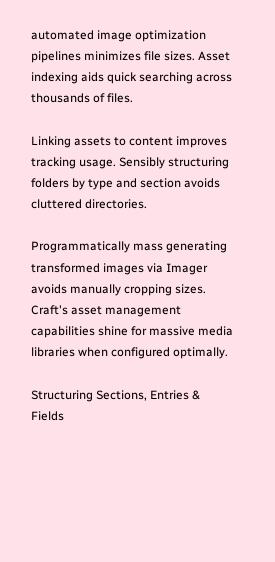automated image optimization pipelines minimizes file sizes. Asset indexing aids quick searching across thousands of files.

Linking assets to content improves tracking usage. Sensibly structuring folders by type and section avoids cluttered directories.

Programmatically mass generating transformed images via Imager avoids manually cropping sizes. Craft's asset management capabilities shine for massive media libraries when configured optimally.

Structuring Sections, Entries & Fields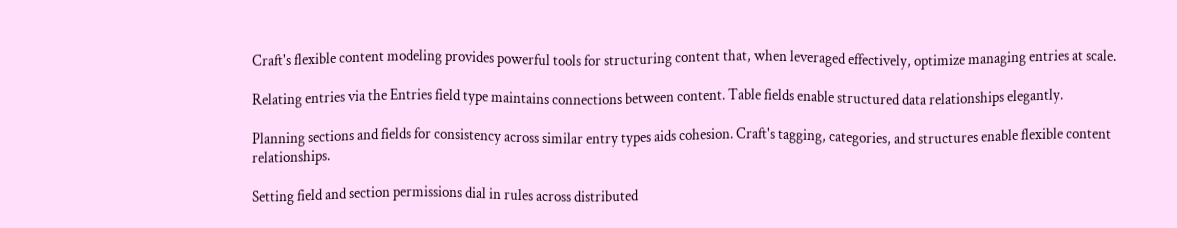Craft's flexible content modeling provides powerful tools for structuring content that, when leveraged effectively, optimize managing entries at scale.

Relating entries via the Entries field type maintains connections between content. Table fields enable structured data relationships elegantly.

Planning sections and fields for consistency across similar entry types aids cohesion. Craft's tagging, categories, and structures enable flexible content relationships.

Setting field and section permissions dial in rules across distributed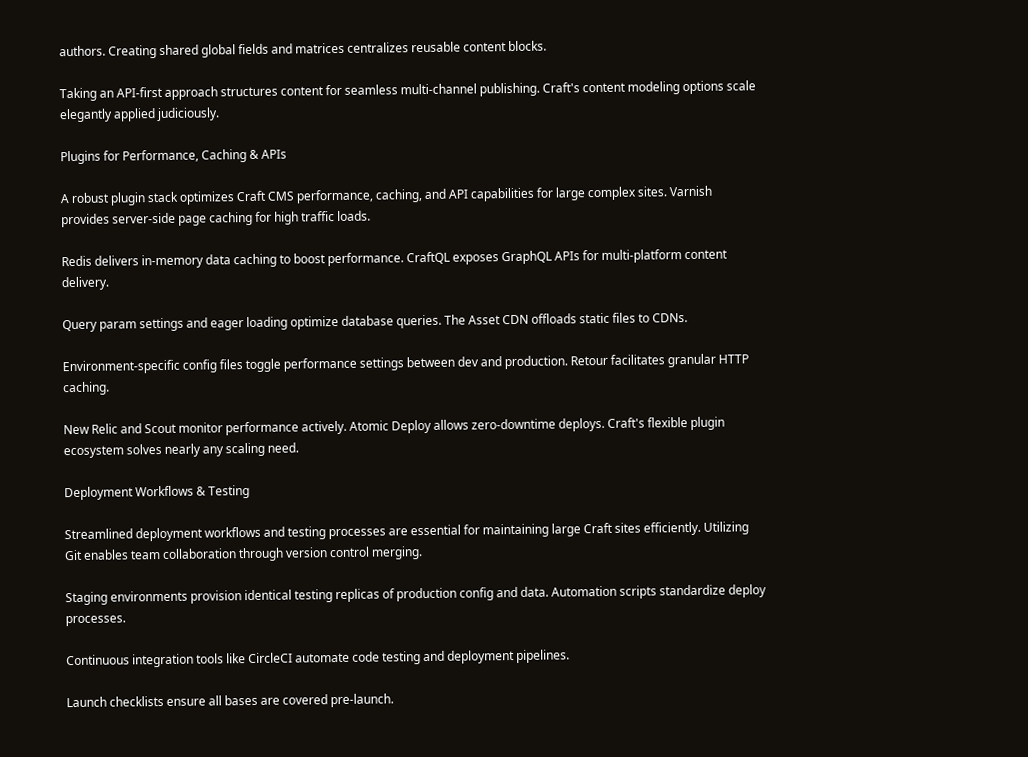authors. Creating shared global fields and matrices centralizes reusable content blocks.

Taking an API-first approach structures content for seamless multi-channel publishing. Craft's content modeling options scale elegantly applied judiciously.

Plugins for Performance, Caching & APIs

A robust plugin stack optimizes Craft CMS performance, caching, and API capabilities for large complex sites. Varnish provides server-side page caching for high traffic loads.

Redis delivers in-memory data caching to boost performance. CraftQL exposes GraphQL APIs for multi-platform content delivery.

Query param settings and eager loading optimize database queries. The Asset CDN offloads static files to CDNs.

Environment-specific config files toggle performance settings between dev and production. Retour facilitates granular HTTP caching.

New Relic and Scout monitor performance actively. Atomic Deploy allows zero-downtime deploys. Craft's flexible plugin ecosystem solves nearly any scaling need.

Deployment Workflows & Testing

Streamlined deployment workflows and testing processes are essential for maintaining large Craft sites efficiently. Utilizing Git enables team collaboration through version control merging.

Staging environments provision identical testing replicas of production config and data. Automation scripts standardize deploy processes.

Continuous integration tools like CircleCI automate code testing and deployment pipelines.

Launch checklists ensure all bases are covered pre-launch.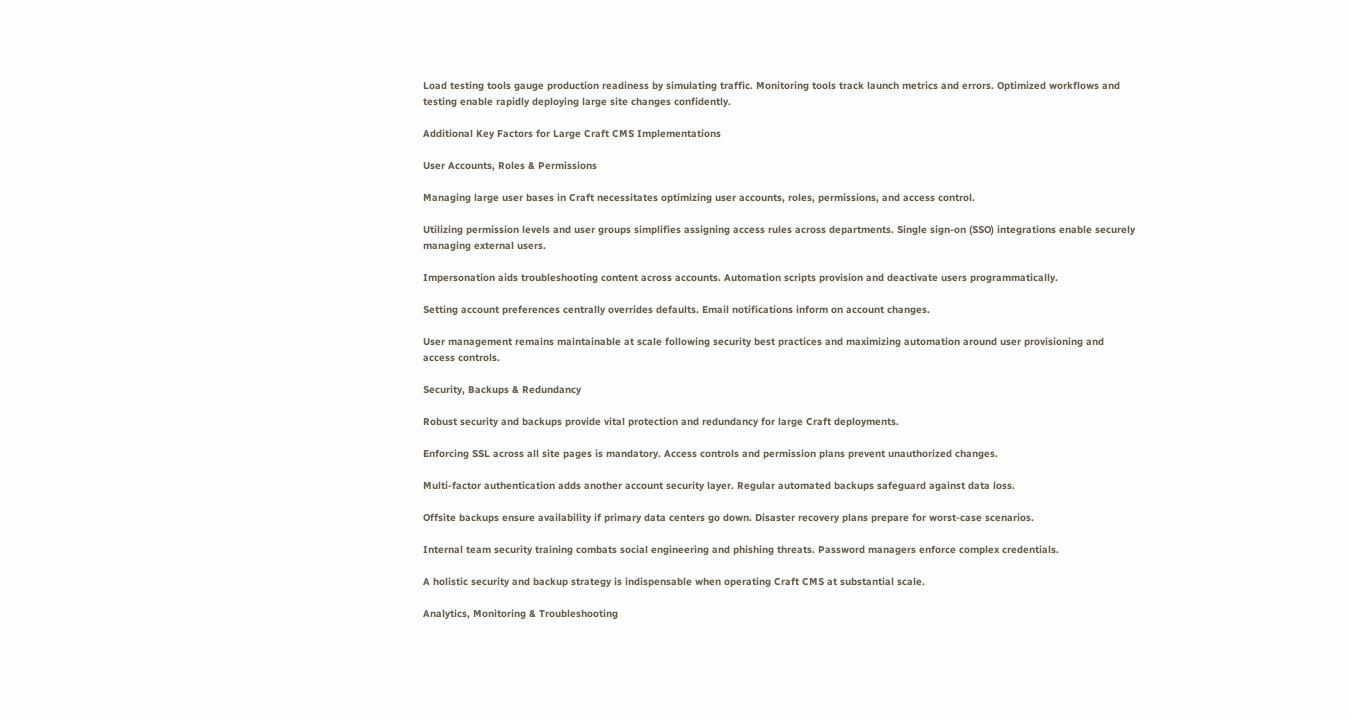Load testing tools gauge production readiness by simulating traffic. Monitoring tools track launch metrics and errors. Optimized workflows and testing enable rapidly deploying large site changes confidently.

Additional Key Factors for Large Craft CMS Implementations

User Accounts, Roles & Permissions

Managing large user bases in Craft necessitates optimizing user accounts, roles, permissions, and access control.

Utilizing permission levels and user groups simplifies assigning access rules across departments. Single sign-on (SSO) integrations enable securely managing external users.

Impersonation aids troubleshooting content across accounts. Automation scripts provision and deactivate users programmatically.

Setting account preferences centrally overrides defaults. Email notifications inform on account changes.

User management remains maintainable at scale following security best practices and maximizing automation around user provisioning and access controls.

Security, Backups & Redundancy

Robust security and backups provide vital protection and redundancy for large Craft deployments.

Enforcing SSL across all site pages is mandatory. Access controls and permission plans prevent unauthorized changes.

Multi-factor authentication adds another account security layer. Regular automated backups safeguard against data loss.

Offsite backups ensure availability if primary data centers go down. Disaster recovery plans prepare for worst-case scenarios.

Internal team security training combats social engineering and phishing threats. Password managers enforce complex credentials.

A holistic security and backup strategy is indispensable when operating Craft CMS at substantial scale.

Analytics, Monitoring & Troubleshooting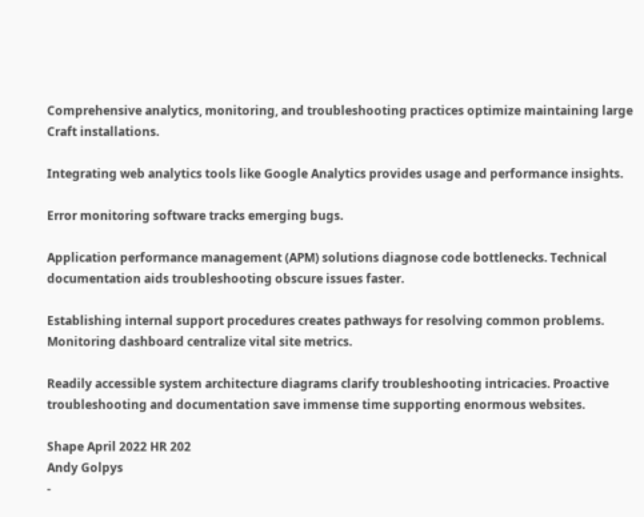Comprehensive analytics, monitoring, and troubleshooting practices optimize maintaining large Craft installations.

Integrating web analytics tools like Google Analytics provides usage and performance insights.

Error monitoring software tracks emerging bugs.

Application performance management (APM) solutions diagnose code bottlenecks. Technical documentation aids troubleshooting obscure issues faster.

Establishing internal support procedures creates pathways for resolving common problems. Monitoring dashboard centralize vital site metrics.

Readily accessible system architecture diagrams clarify troubleshooting intricacies. Proactive troubleshooting and documentation save immense time supporting enormous websites.

Shape April 2022 HR 202
Andy Golpys
-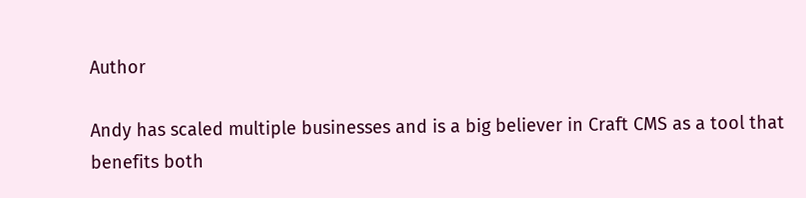Author

Andy has scaled multiple businesses and is a big believer in Craft CMS as a tool that benefits both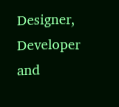Designer, Developer and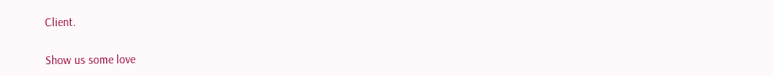Client.

Show us some love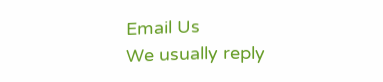Email Us
We usually reply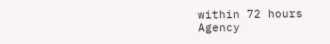within 72 hours
Agency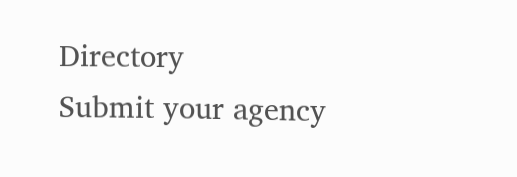Directory
Submit your agency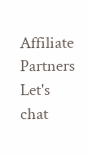Affiliate Partners
Let's chat